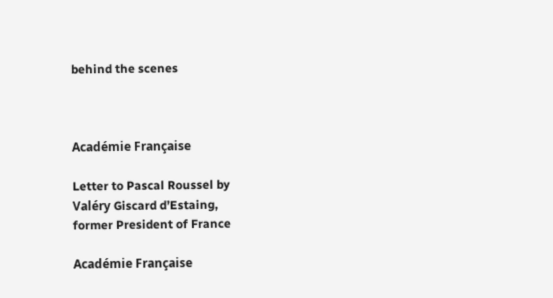behind the scenes



Académie Française

Letter to Pascal Roussel by
Valéry Giscard d’Estaing,
former President of France

Académie Française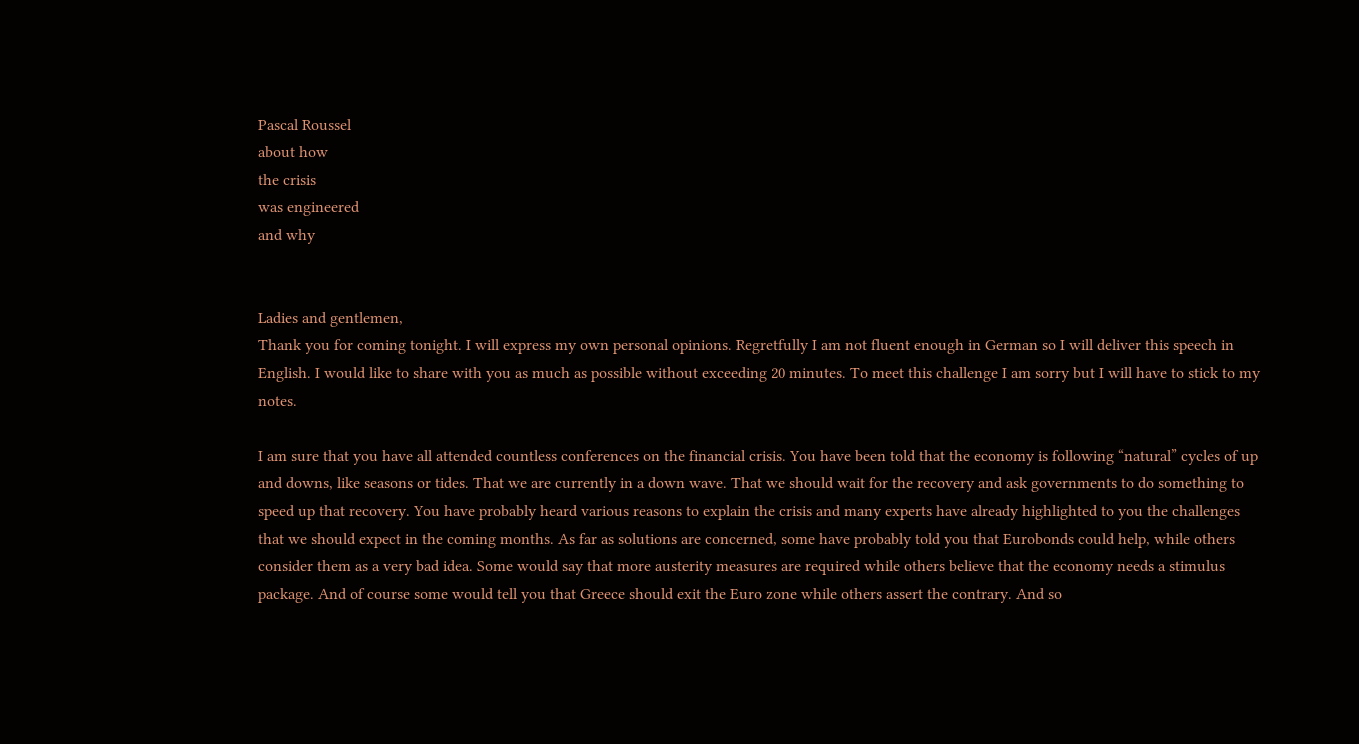Pascal Roussel
about how
the crisis
was engineered
and why


Ladies and gentlemen,
Thank you for coming tonight. I will express my own personal opinions. Regretfully I am not fluent enough in German so I will deliver this speech in English. I would like to share with you as much as possible without exceeding 20 minutes. To meet this challenge I am sorry but I will have to stick to my notes.

I am sure that you have all attended countless conferences on the financial crisis. You have been told that the economy is following “natural” cycles of up and downs, like seasons or tides. That we are currently in a down wave. That we should wait for the recovery and ask governments to do something to speed up that recovery. You have probably heard various reasons to explain the crisis and many experts have already highlighted to you the challenges that we should expect in the coming months. As far as solutions are concerned, some have probably told you that Eurobonds could help, while others consider them as a very bad idea. Some would say that more austerity measures are required while others believe that the economy needs a stimulus package. And of course some would tell you that Greece should exit the Euro zone while others assert the contrary. And so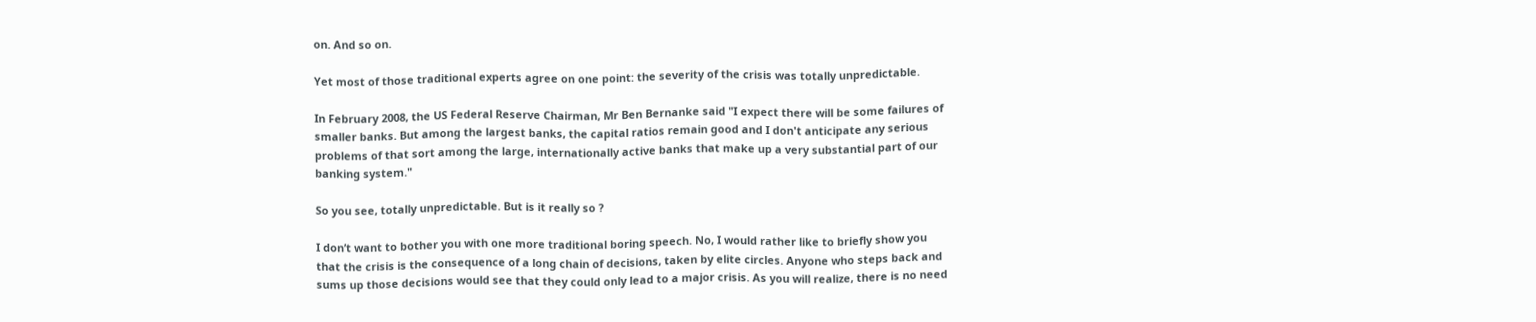on. And so on.

Yet most of those traditional experts agree on one point: the severity of the crisis was totally unpredictable.

In February 2008, the US Federal Reserve Chairman, Mr Ben Bernanke said "I expect there will be some failures of smaller banks. But among the largest banks, the capital ratios remain good and I don't anticipate any serious problems of that sort among the large, internationally active banks that make up a very substantial part of our banking system."

So you see, totally unpredictable. But is it really so ?

I don’t want to bother you with one more traditional boring speech. No, I would rather like to briefly show you that the crisis is the consequence of a long chain of decisions, taken by elite circles. Anyone who steps back and sums up those decisions would see that they could only lead to a major crisis. As you will realize, there is no need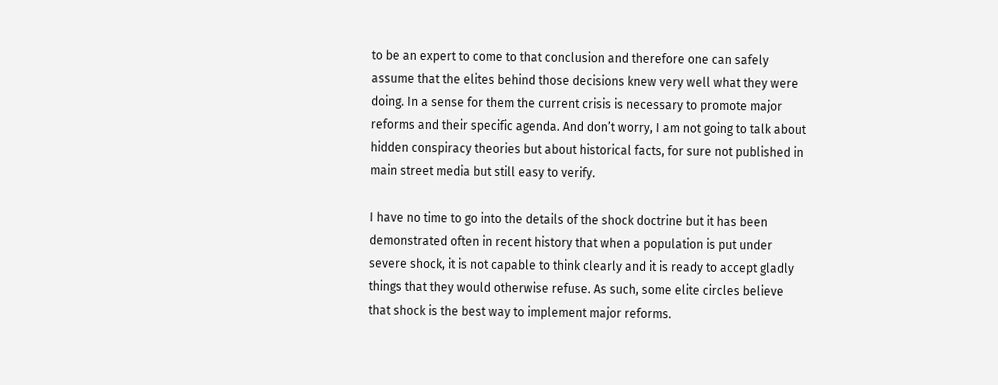to be an expert to come to that conclusion and therefore one can safely assume that the elites behind those decisions knew very well what they were doing. In a sense for them the current crisis is necessary to promote major reforms and their specific agenda. And don’t worry, I am not going to talk about hidden conspiracy theories but about historical facts, for sure not published in main street media but still easy to verify.

I have no time to go into the details of the shock doctrine but it has been demonstrated often in recent history that when a population is put under severe shock, it is not capable to think clearly and it is ready to accept gladly things that they would otherwise refuse. As such, some elite circles believe that shock is the best way to implement major reforms.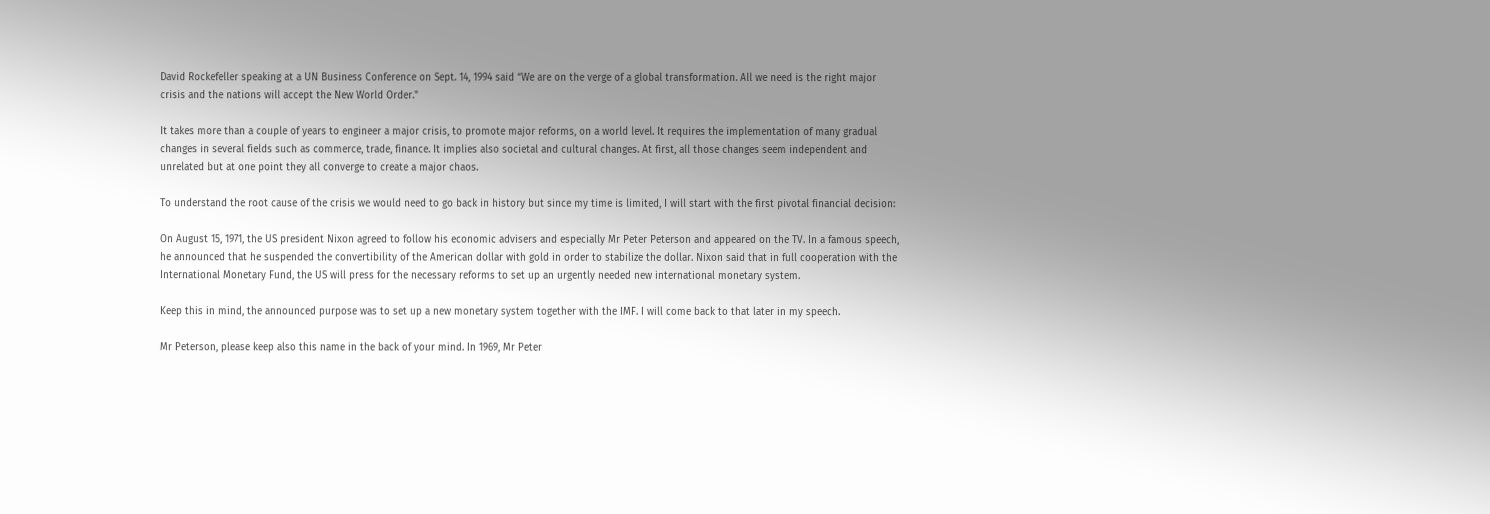David Rockefeller speaking at a UN Business Conference on Sept. 14, 1994 said “We are on the verge of a global transformation. All we need is the right major crisis and the nations will accept the New World Order."

It takes more than a couple of years to engineer a major crisis, to promote major reforms, on a world level. It requires the implementation of many gradual changes in several fields such as commerce, trade, finance. It implies also societal and cultural changes. At first, all those changes seem independent and unrelated but at one point they all converge to create a major chaos.

To understand the root cause of the crisis we would need to go back in history but since my time is limited, I will start with the first pivotal financial decision:

On August 15, 1971, the US president Nixon agreed to follow his economic advisers and especially Mr Peter Peterson and appeared on the TV. In a famous speech, he announced that he suspended the convertibility of the American dollar with gold in order to stabilize the dollar. Nixon said that in full cooperation with the International Monetary Fund, the US will press for the necessary reforms to set up an urgently needed new international monetary system.

Keep this in mind, the announced purpose was to set up a new monetary system together with the IMF. I will come back to that later in my speech.

Mr Peterson, please keep also this name in the back of your mind. In 1969, Mr Peter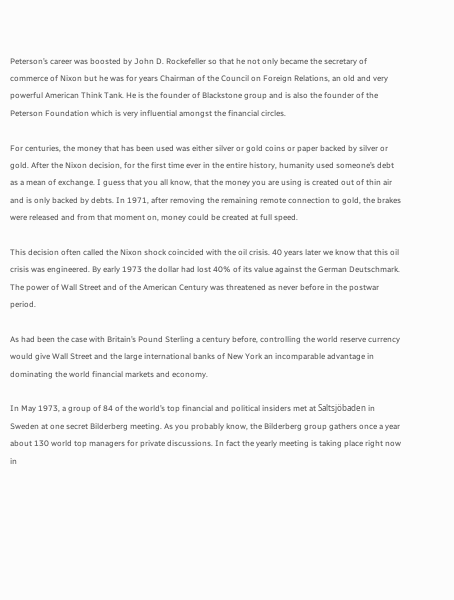Peterson’s career was boosted by John D. Rockefeller so that he not only became the secretary of commerce of Nixon but he was for years Chairman of the Council on Foreign Relations, an old and very powerful American Think Tank. He is the founder of Blackstone group and is also the founder of the Peterson Foundation which is very influential amongst the financial circles.

For centuries, the money that has been used was either silver or gold coins or paper backed by silver or gold. After the Nixon decision, for the first time ever in the entire history, humanity used someone’s debt as a mean of exchange. I guess that you all know, that the money you are using is created out of thin air and is only backed by debts. In 1971, after removing the remaining remote connection to gold, the brakes were released and from that moment on, money could be created at full speed.

This decision often called the Nixon shock coincided with the oil crisis. 40 years later we know that this oil crisis was engineered. By early 1973 the dollar had lost 40% of its value against the German Deutschmark. The power of Wall Street and of the American Century was threatened as never before in the postwar period.

As had been the case with Britain’s Pound Sterling a century before, controlling the world reserve currency would give Wall Street and the large international banks of New York an incomparable advantage in dominating the world financial markets and economy.

In May 1973, a group of 84 of the world’s top financial and political insiders met at Saltsjöbaden in Sweden at one secret Bilderberg meeting. As you probably know, the Bilderberg group gathers once a year about 130 world top managers for private discussions. In fact the yearly meeting is taking place right now in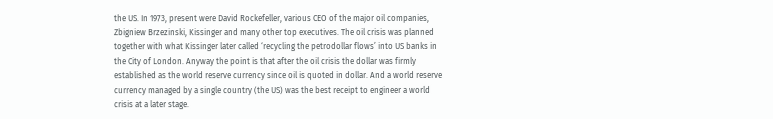the US. In 1973, present were David Rockefeller, various CEO of the major oil companies, Zbigniew Brzezinski, Kissinger and many other top executives. The oil crisis was planned together with what Kissinger later called ‘recycling the petrodollar flows’ into US banks in the City of London. Anyway the point is that after the oil crisis the dollar was firmly established as the world reserve currency since oil is quoted in dollar. And a world reserve currency managed by a single country (the US) was the best receipt to engineer a world crisis at a later stage.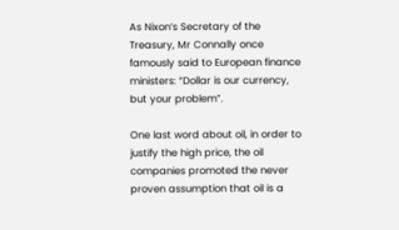As Nixon’s Secretary of the Treasury, Mr Connally once famously said to European finance ministers: “Dollar is our currency, but your problem”.

One last word about oil, in order to justify the high price, the oil companies promoted the never proven assumption that oil is a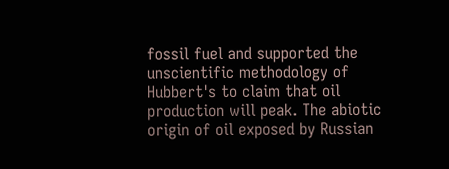fossil fuel and supported the unscientific methodology of Hubbert's to claim that oil production will peak. The abiotic origin of oil exposed by Russian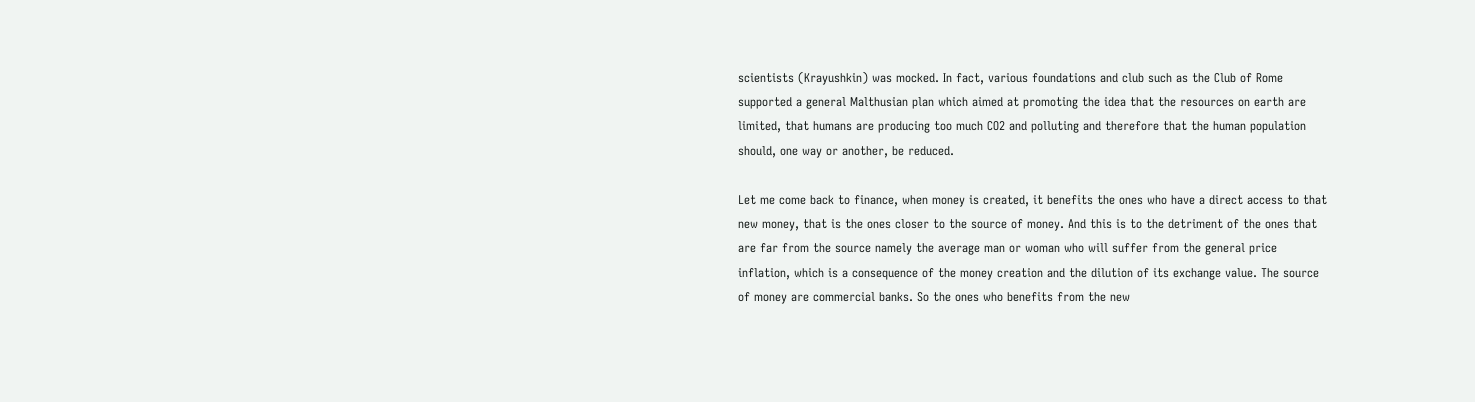scientists (Krayushkin) was mocked. In fact, various foundations and club such as the Club of Rome supported a general Malthusian plan which aimed at promoting the idea that the resources on earth are limited, that humans are producing too much CO2 and polluting and therefore that the human population should, one way or another, be reduced.

Let me come back to finance, when money is created, it benefits the ones who have a direct access to that new money, that is the ones closer to the source of money. And this is to the detriment of the ones that are far from the source namely the average man or woman who will suffer from the general price inflation, which is a consequence of the money creation and the dilution of its exchange value. The source of money are commercial banks. So the ones who benefits from the new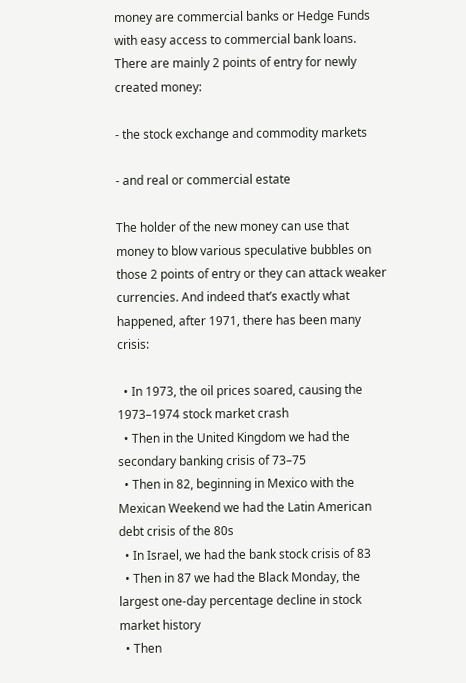money are commercial banks or Hedge Funds with easy access to commercial bank loans. There are mainly 2 points of entry for newly created money:

- the stock exchange and commodity markets

- and real or commercial estate

The holder of the new money can use that money to blow various speculative bubbles on those 2 points of entry or they can attack weaker currencies. And indeed that’s exactly what happened, after 1971, there has been many crisis:

  • In 1973, the oil prices soared, causing the 1973–1974 stock market crash
  • Then in the United Kingdom we had the secondary banking crisis of 73–75
  • Then in 82, beginning in Mexico with the Mexican Weekend we had the Latin American debt crisis of the 80s
  • In Israel, we had the bank stock crisis of 83
  • Then in 87 we had the Black Monday, the largest one-day percentage decline in stock market history
  • Then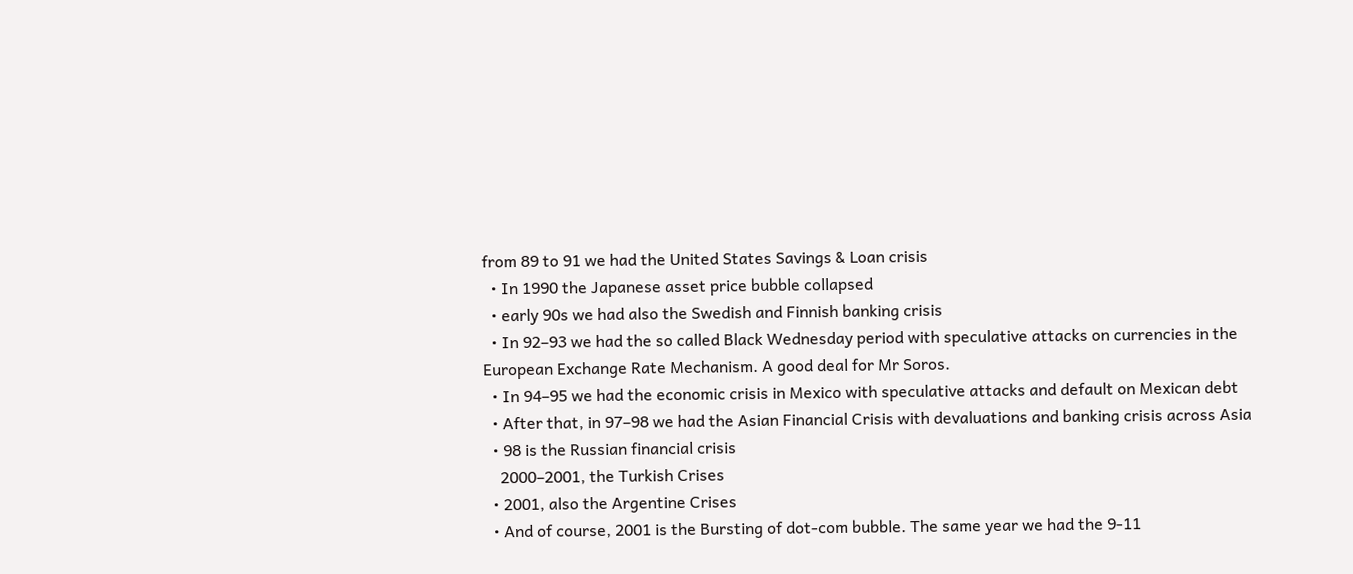from 89 to 91 we had the United States Savings & Loan crisis
  • In 1990 the Japanese asset price bubble collapsed
  • early 90s we had also the Swedish and Finnish banking crisis
  • In 92–93 we had the so called Black Wednesday period with speculative attacks on currencies in the European Exchange Rate Mechanism. A good deal for Mr Soros.
  • In 94–95 we had the economic crisis in Mexico with speculative attacks and default on Mexican debt
  • After that, in 97–98 we had the Asian Financial Crisis with devaluations and banking crisis across Asia
  • 98 is the Russian financial crisis
    2000–2001, the Turkish Crises
  • 2001, also the Argentine Crises
  • And of course, 2001 is the Bursting of dot-com bubble. The same year we had the 9-11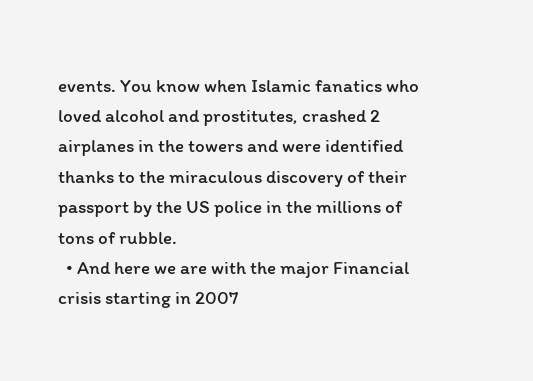events. You know when Islamic fanatics who loved alcohol and prostitutes, crashed 2 airplanes in the towers and were identified thanks to the miraculous discovery of their passport by the US police in the millions of tons of rubble.
  • And here we are with the major Financial crisis starting in 2007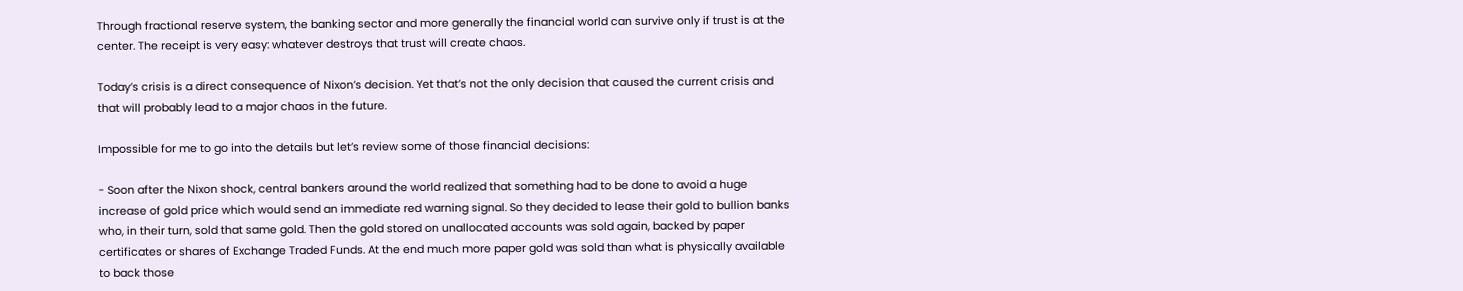Through fractional reserve system, the banking sector and more generally the financial world can survive only if trust is at the center. The receipt is very easy: whatever destroys that trust will create chaos.

Today’s crisis is a direct consequence of Nixon’s decision. Yet that’s not the only decision that caused the current crisis and that will probably lead to a major chaos in the future.

Impossible for me to go into the details but let’s review some of those financial decisions:

- Soon after the Nixon shock, central bankers around the world realized that something had to be done to avoid a huge increase of gold price which would send an immediate red warning signal. So they decided to lease their gold to bullion banks who, in their turn, sold that same gold. Then the gold stored on unallocated accounts was sold again, backed by paper certificates or shares of Exchange Traded Funds. At the end much more paper gold was sold than what is physically available to back those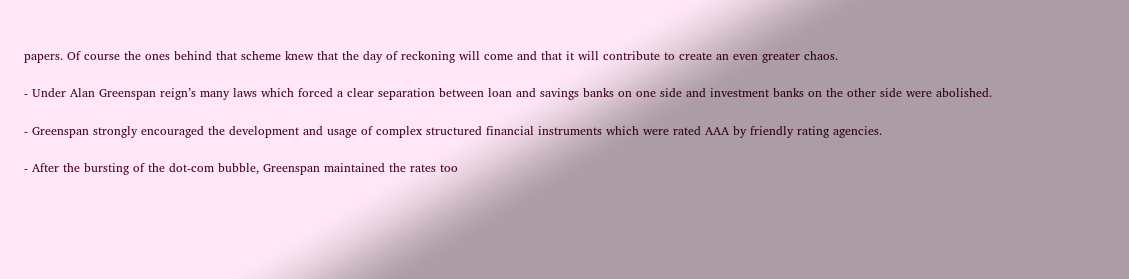papers. Of course the ones behind that scheme knew that the day of reckoning will come and that it will contribute to create an even greater chaos.

- Under Alan Greenspan reign’s many laws which forced a clear separation between loan and savings banks on one side and investment banks on the other side were abolished.

- Greenspan strongly encouraged the development and usage of complex structured financial instruments which were rated AAA by friendly rating agencies.

- After the bursting of the dot-com bubble, Greenspan maintained the rates too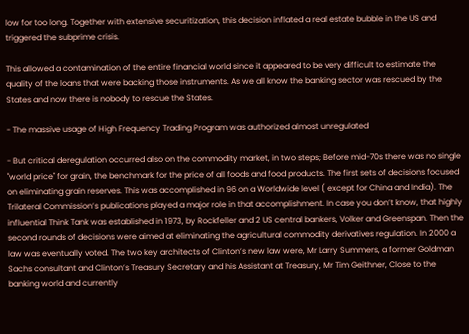low for too long. Together with extensive securitization, this decision inflated a real estate bubble in the US and triggered the subprime crisis.

This allowed a contamination of the entire financial world since it appeared to be very difficult to estimate the quality of the loans that were backing those instruments. As we all know the banking sector was rescued by the States and now there is nobody to rescue the States.

- The massive usage of High Frequency Trading Program was authorized almost unregulated

- But critical deregulation occurred also on the commodity market, in two steps; Before mid-70s there was no single "world price" for grain, the benchmark for the price of all foods and food products. The first sets of decisions focused on eliminating grain reserves. This was accomplished in 96 on a Worldwide level ( except for China and India). The Trilateral Commission’s publications played a major role in that accomplishment. In case you don’t know, that highly influential Think Tank was established in 1973, by Rockfeller and 2 US central bankers, Volker and Greenspan. Then the second rounds of decisions were aimed at eliminating the agricultural commodity derivatives regulation. In 2000 a law was eventually voted. The two key architects of Clinton’s new law were, Mr Larry Summers, a former Goldman Sachs consultant and Clinton’s Treasury Secretary and his Assistant at Treasury, Mr Tim Geithner, Close to the banking world and currently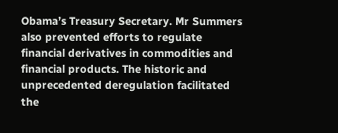Obama’s Treasury Secretary. Mr Summers also prevented efforts to regulate financial derivatives in commodities and financial products. The historic and unprecedented deregulation facilitated the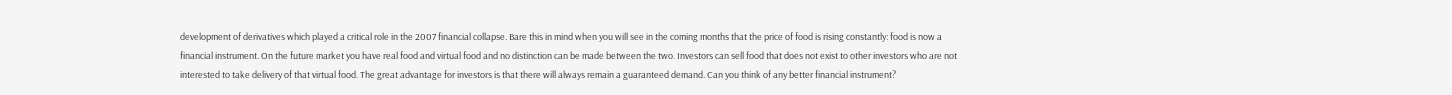development of derivatives which played a critical role in the 2007 financial collapse. Bare this in mind when you will see in the coming months that the price of food is rising constantly: food is now a financial instrument. On the future market you have real food and virtual food and no distinction can be made between the two. Investors can sell food that does not exist to other investors who are not interested to take delivery of that virtual food. The great advantage for investors is that there will always remain a guaranteed demand. Can you think of any better financial instrument?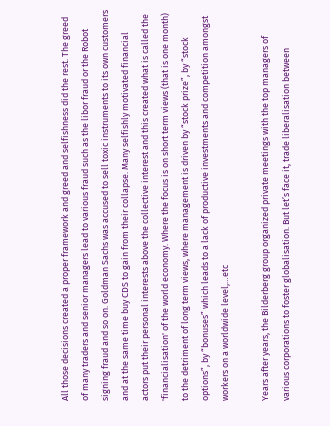All those decisions created a proper framework and greed and selfishness did the rest. The greed of many traders and senior managers lead to various fraud such as the libor fraud or the Robot signing fraud and so on. Goldman Sachs was accused to sell toxic instruments to its own customers and at the same time buy CDS to gain from their collapse. Many selfishly motivated financial actors put their personal interests above the collective interest and this created what is called the 'financialisation' of the world economy. Where the focus is on short term views (that is one month) to the detriment of long term views, where management is driven by “stock prize”, by “stock options”, by “bonuses” which leads to a lack of productive investments and competition amongst workers on a worldwide level,…etc

Years after years, the Bilderberg group organized private meetings with the top managers of various corporations to foster globalisation. But let’s face it, trade liberalisation between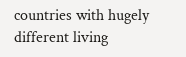countries with hugely different living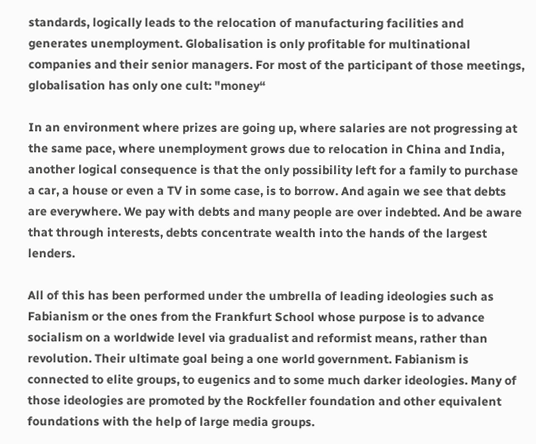standards, logically leads to the relocation of manufacturing facilities and generates unemployment. Globalisation is only profitable for multinational companies and their senior managers. For most of the participant of those meetings, globalisation has only one cult: "money“

In an environment where prizes are going up, where salaries are not progressing at the same pace, where unemployment grows due to relocation in China and India, another logical consequence is that the only possibility left for a family to purchase a car, a house or even a TV in some case, is to borrow. And again we see that debts are everywhere. We pay with debts and many people are over indebted. And be aware that through interests, debts concentrate wealth into the hands of the largest lenders.

All of this has been performed under the umbrella of leading ideologies such as Fabianism or the ones from the Frankfurt School whose purpose is to advance socialism on a worldwide level via gradualist and reformist means, rather than revolution. Their ultimate goal being a one world government. Fabianism is connected to elite groups, to eugenics and to some much darker ideologies. Many of those ideologies are promoted by the Rockfeller foundation and other equivalent foundations with the help of large media groups.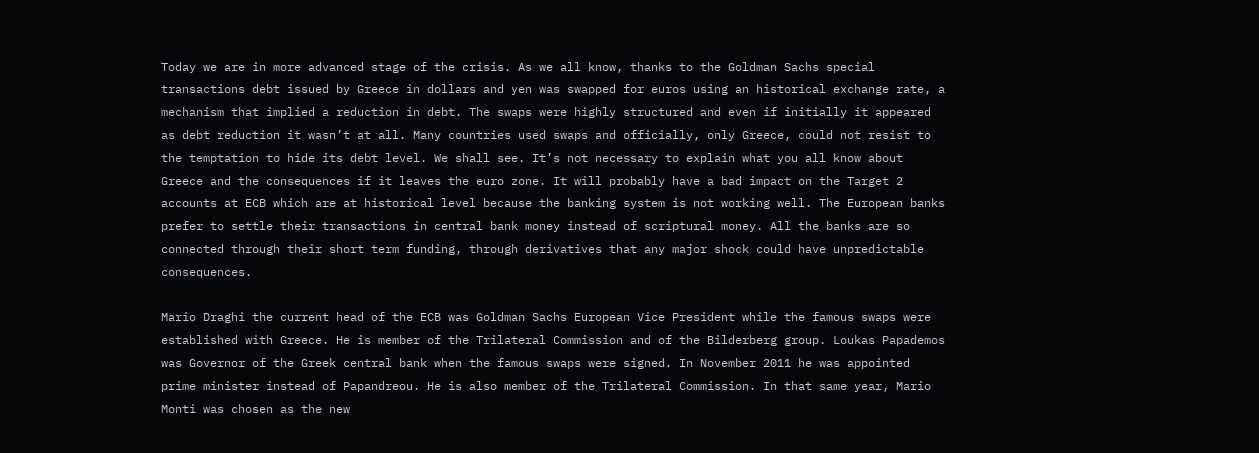Today we are in more advanced stage of the crisis. As we all know, thanks to the Goldman Sachs special transactions debt issued by Greece in dollars and yen was swapped for euros using an historical exchange rate, a mechanism that implied a reduction in debt. The swaps were highly structured and even if initially it appeared as debt reduction it wasn’t at all. Many countries used swaps and officially, only Greece, could not resist to the temptation to hide its debt level. We shall see. It’s not necessary to explain what you all know about Greece and the consequences if it leaves the euro zone. It will probably have a bad impact on the Target 2 accounts at ECB which are at historical level because the banking system is not working well. The European banks prefer to settle their transactions in central bank money instead of scriptural money. All the banks are so connected through their short term funding, through derivatives that any major shock could have unpredictable consequences.

Mario Draghi the current head of the ECB was Goldman Sachs European Vice President while the famous swaps were established with Greece. He is member of the Trilateral Commission and of the Bilderberg group. Loukas Papademos was Governor of the Greek central bank when the famous swaps were signed. In November 2011 he was appointed prime minister instead of Papandreou. He is also member of the Trilateral Commission. In that same year, Mario Monti was chosen as the new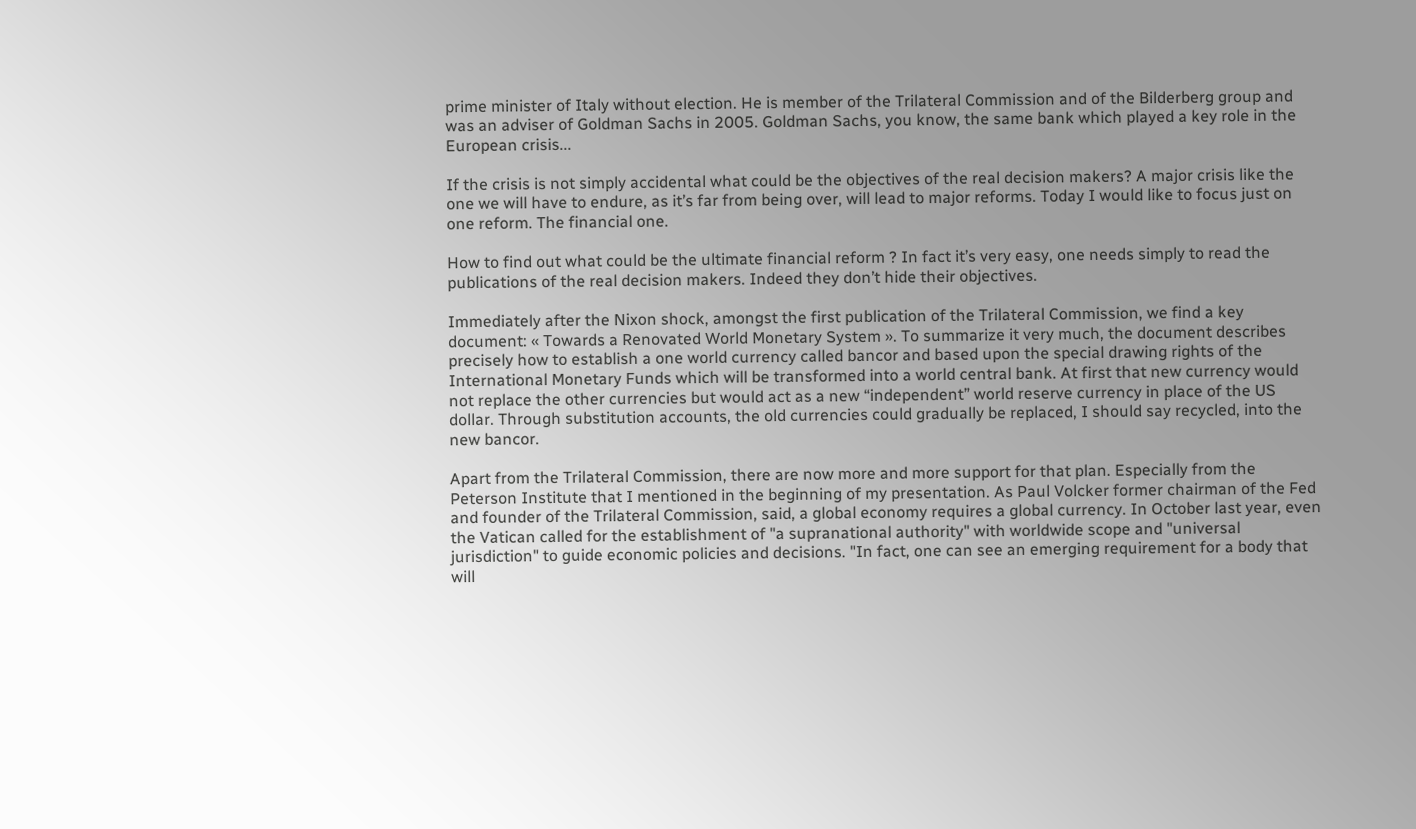prime minister of Italy without election. He is member of the Trilateral Commission and of the Bilderberg group and was an adviser of Goldman Sachs in 2005. Goldman Sachs, you know, the same bank which played a key role in the European crisis...

If the crisis is not simply accidental what could be the objectives of the real decision makers? A major crisis like the one we will have to endure, as it’s far from being over, will lead to major reforms. Today I would like to focus just on one reform. The financial one.

How to find out what could be the ultimate financial reform ? In fact it’s very easy, one needs simply to read the publications of the real decision makers. Indeed they don’t hide their objectives.

Immediately after the Nixon shock, amongst the first publication of the Trilateral Commission, we find a key document: « Towards a Renovated World Monetary System ». To summarize it very much, the document describes precisely how to establish a one world currency called bancor and based upon the special drawing rights of the International Monetary Funds which will be transformed into a world central bank. At first that new currency would not replace the other currencies but would act as a new “independent” world reserve currency in place of the US dollar. Through substitution accounts, the old currencies could gradually be replaced, I should say recycled, into the new bancor.

Apart from the Trilateral Commission, there are now more and more support for that plan. Especially from the Peterson Institute that I mentioned in the beginning of my presentation. As Paul Volcker former chairman of the Fed and founder of the Trilateral Commission, said, a global economy requires a global currency. In October last year, even the Vatican called for the establishment of "a supranational authority" with worldwide scope and "universal jurisdiction" to guide economic policies and decisions. "In fact, one can see an emerging requirement for a body that will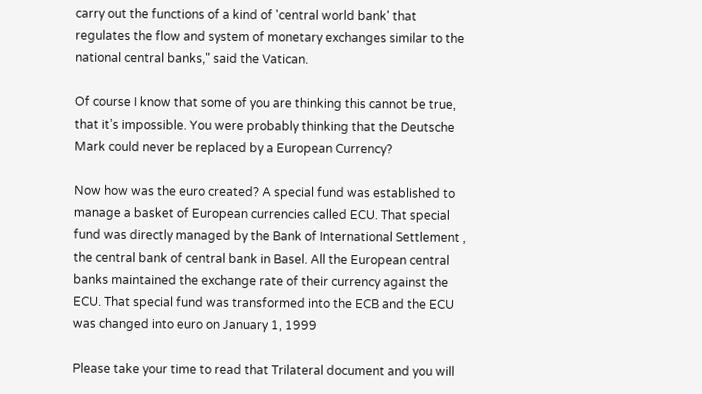carry out the functions of a kind of 'central world bank' that regulates the flow and system of monetary exchanges similar to the national central banks," said the Vatican.

Of course I know that some of you are thinking this cannot be true, that it’s impossible. You were probably thinking that the Deutsche Mark could never be replaced by a European Currency?

Now how was the euro created? A special fund was established to manage a basket of European currencies called ECU. That special fund was directly managed by the Bank of International Settlement , the central bank of central bank in Basel. All the European central banks maintained the exchange rate of their currency against the ECU. That special fund was transformed into the ECB and the ECU was changed into euro on January 1, 1999

Please take your time to read that Trilateral document and you will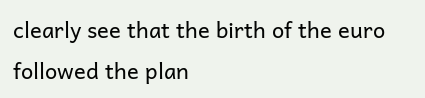clearly see that the birth of the euro followed the plan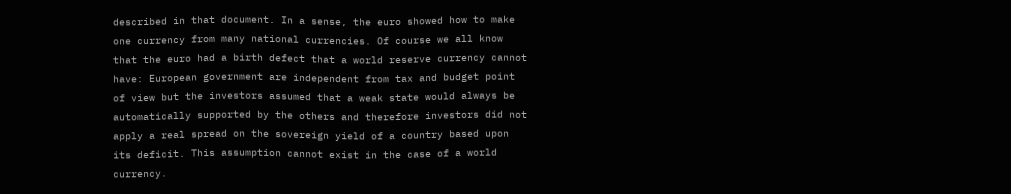described in that document. In a sense, the euro showed how to make one currency from many national currencies. Of course we all know that the euro had a birth defect that a world reserve currency cannot have: European government are independent from tax and budget point of view but the investors assumed that a weak state would always be automatically supported by the others and therefore investors did not apply a real spread on the sovereign yield of a country based upon its deficit. This assumption cannot exist in the case of a world currency.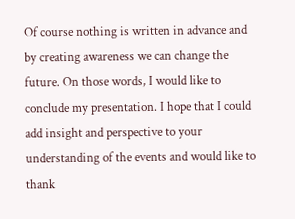Of course nothing is written in advance and by creating awareness we can change the future. On those words, I would like to conclude my presentation. I hope that I could add insight and perspective to your understanding of the events and would like to thank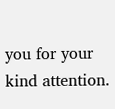you for your kind attention.